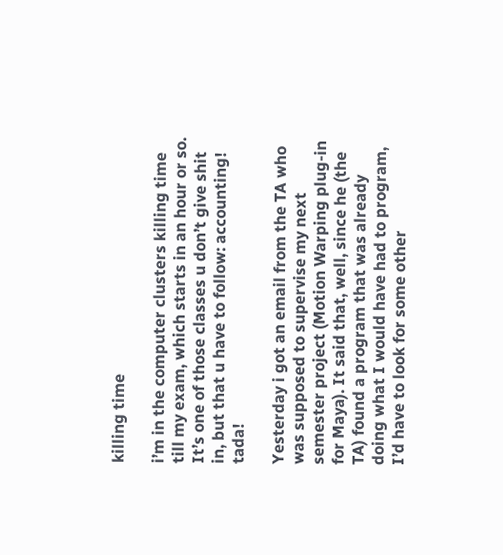killing time

i’m in the computer clusters killing time till my exam, which starts in an hour or so. It’s one of those classes u don’t give shit in, but that u have to follow: accounting! tada!

Yesterday i got an email from the TA who was supposed to supervise my next semester project (Motion Warping plug-in for Maya). It said that, well, since he (the TA) found a program that was already doing what I would have had to program, I’d have to look for some other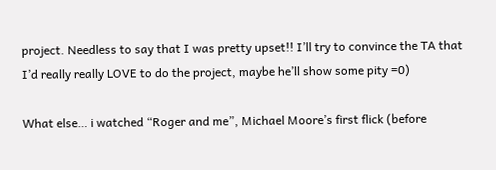project. Needless to say that I was pretty upset!! I’ll try to convince the TA that I’d really really LOVE to do the project, maybe he’ll show some pity =0)

What else… i watched “Roger and me”, Michael Moore’s first flick (before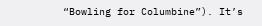“Bowling for Columbine”). It’s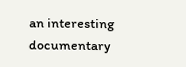an interesting documentary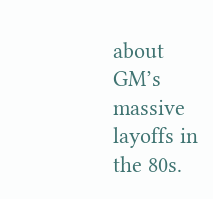about GM’s massive layoffs in the 80s.